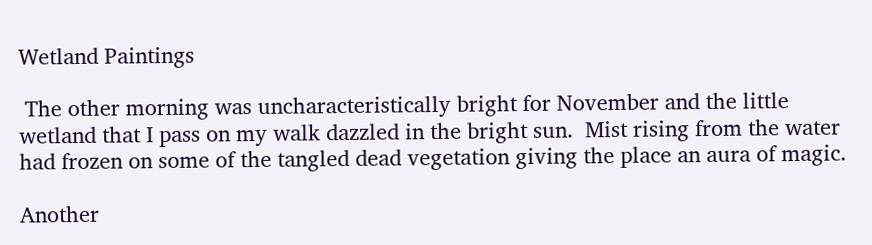Wetland Paintings

 The other morning was uncharacteristically bright for November and the little wetland that I pass on my walk dazzled in the bright sun.  Mist rising from the water had frozen on some of the tangled dead vegetation giving the place an aura of magic.

Another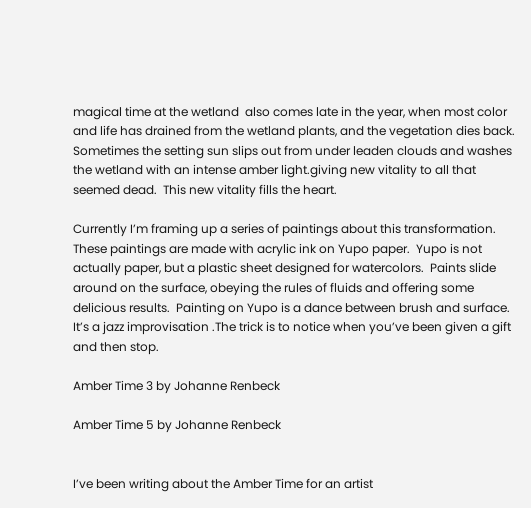magical time at the wetland  also comes late in the year, when most color and life has drained from the wetland plants, and the vegetation dies back.  Sometimes the setting sun slips out from under leaden clouds and washes the wetland with an intense amber light.giving new vitality to all that seemed dead.  This new vitality fills the heart.

Currently I’m framing up a series of paintings about this transformation.   These paintings are made with acrylic ink on Yupo paper.  Yupo is not actually paper, but a plastic sheet designed for watercolors.  Paints slide around on the surface, obeying the rules of fluids and offering some delicious results.  Painting on Yupo is a dance between brush and surface.  It’s a jazz improvisation .The trick is to notice when you’ve been given a gift and then stop.

Amber Time 3 by Johanne Renbeck

Amber Time 5 by Johanne Renbeck


I’ve been writing about the Amber Time for an artist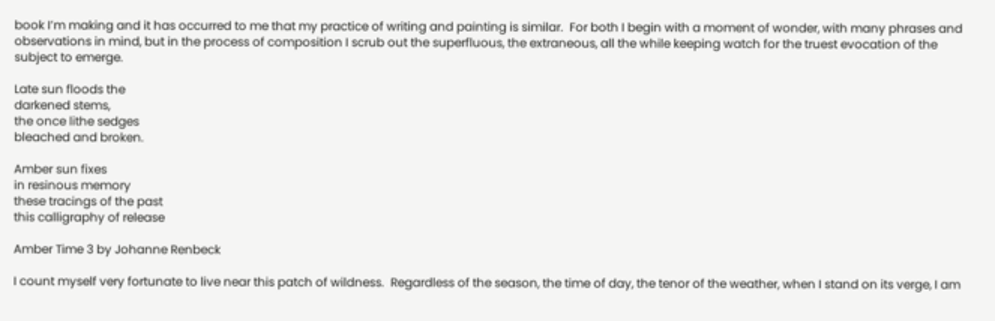book I’m making and it has occurred to me that my practice of writing and painting is similar.  For both I begin with a moment of wonder, with many phrases and observations in mind, but in the process of composition I scrub out the superfluous, the extraneous, all the while keeping watch for the truest evocation of the subject to emerge.

Late sun floods the
darkened stems,
the once lithe sedges
bleached and broken.

Amber sun fixes
in resinous memory
these tracings of the past
this calligraphy of release

Amber Time 3 by Johanne Renbeck

I count myself very fortunate to live near this patch of wildness.  Regardless of the season, the time of day, the tenor of the weather, when I stand on its verge, I am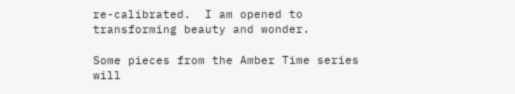re-calibrated.  I am opened to transforming beauty and wonder.

Some pieces from the Amber Time series will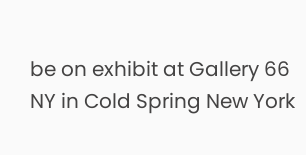be on exhibit at Gallery 66 NY in Cold Spring New York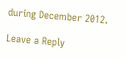during December 2012.

Leave a Reply